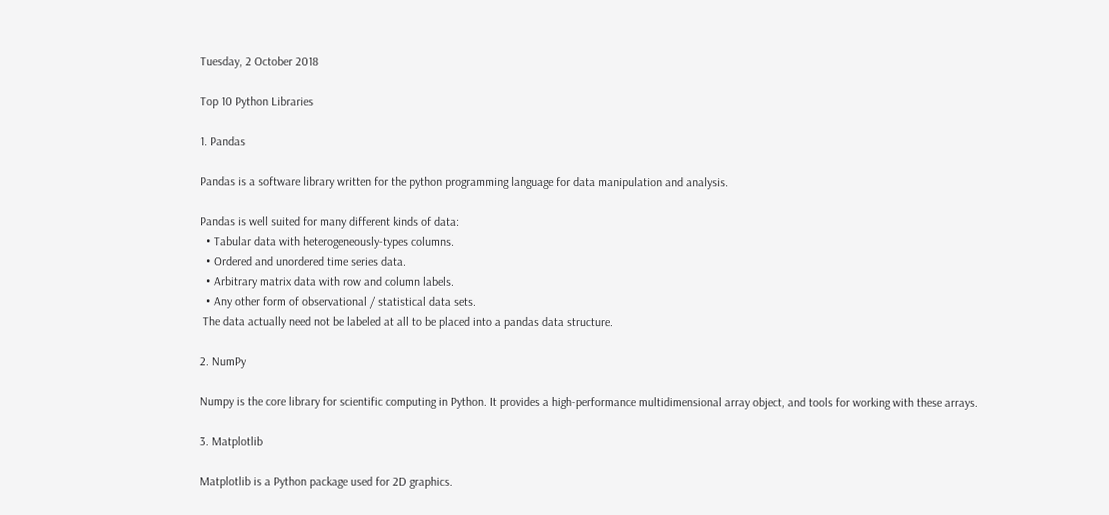Tuesday, 2 October 2018

Top 10 Python Libraries

1. Pandas

Pandas is a software library written for the python programming language for data manipulation and analysis.

Pandas is well suited for many different kinds of data:
  • Tabular data with heterogeneously-types columns.
  • Ordered and unordered time series data.
  • Arbitrary matrix data with row and column labels.
  • Any other form of observational / statistical data sets.
 The data actually need not be labeled at all to be placed into a pandas data structure.

2. NumPy

Numpy is the core library for scientific computing in Python. It provides a high-performance multidimensional array object, and tools for working with these arrays.

3. Matplotlib

Matplotlib is a Python package used for 2D graphics.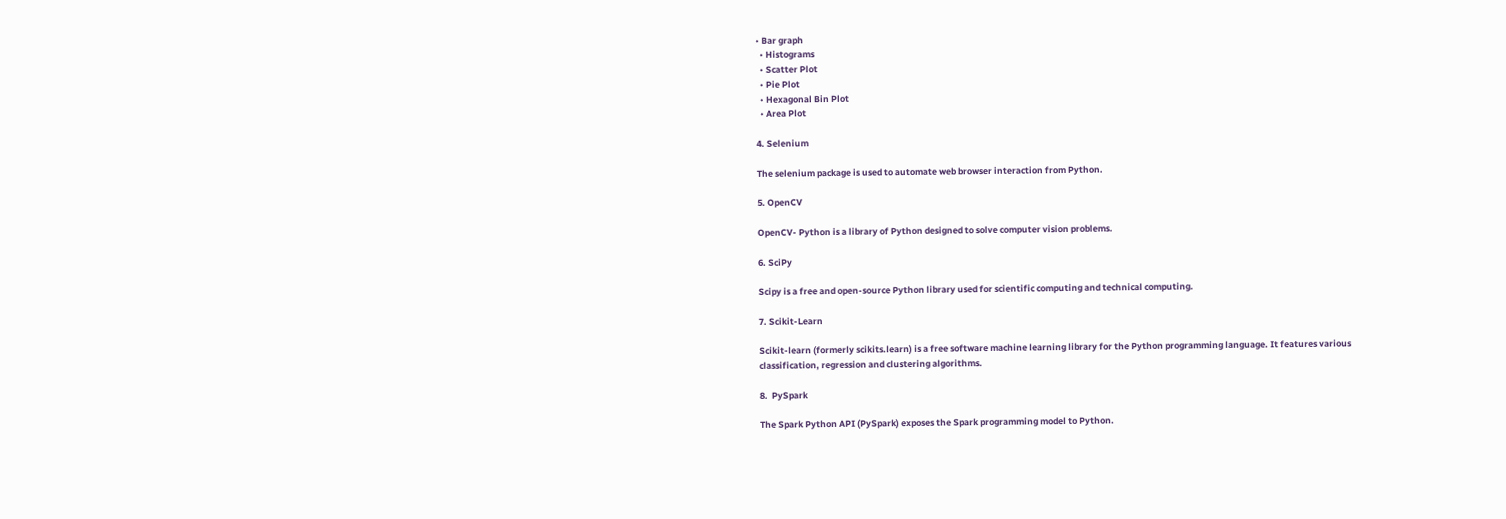• Bar graph
  • Histograms
  • Scatter Plot
  • Pie Plot
  • Hexagonal Bin Plot
  • Area Plot

4. Selenium

The selenium package is used to automate web browser interaction from Python.

5. OpenCV

OpenCV- Python is a library of Python designed to solve computer vision problems.

6. SciPy

Scipy is a free and open-source Python library used for scientific computing and technical computing.

7. Scikit-Learn

Scikit-learn (formerly scikits.learn) is a free software machine learning library for the Python programming language. It features various classification, regression and clustering algorithms.

8.  PySpark

The Spark Python API (PySpark) exposes the Spark programming model to Python.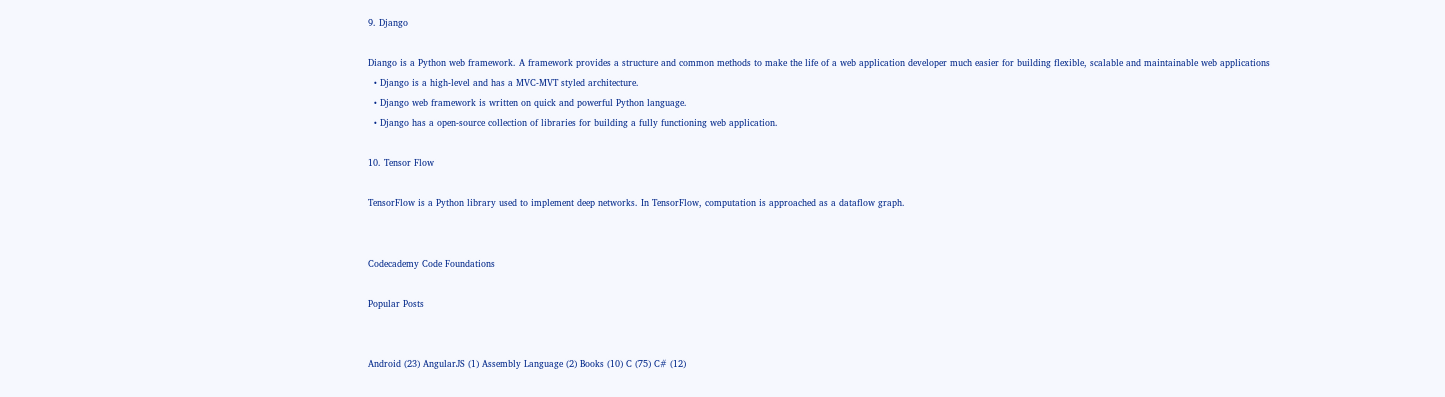9. Django

Diango is a Python web framework. A framework provides a structure and common methods to make the life of a web application developer much easier for building flexible, scalable and maintainable web applications
  • Django is a high-level and has a MVC-MVT styled architecture.
  • Django web framework is written on quick and powerful Python language.
  • Django has a open-source collection of libraries for building a fully functioning web application.

10. Tensor Flow

TensorFlow is a Python library used to implement deep networks. In TensorFlow, computation is approached as a dataflow graph.


Codecademy Code Foundations

Popular Posts


Android (23) AngularJS (1) Assembly Language (2) Books (10) C (75) C# (12)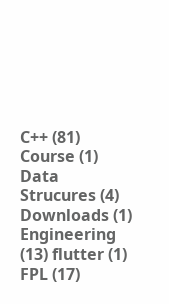C++ (81) Course (1) Data Strucures (4) Downloads (1) Engineering (13) flutter (1) FPL (17)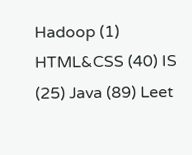Hadoop (1) HTML&CSS (40) IS (25) Java (89) Leet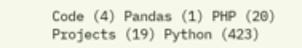Code (4) Pandas (1) PHP (20) Projects (19) Python (423)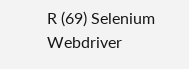R (69) Selenium Webdriver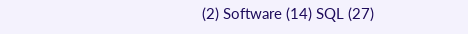(2) Software (14) SQL (27)